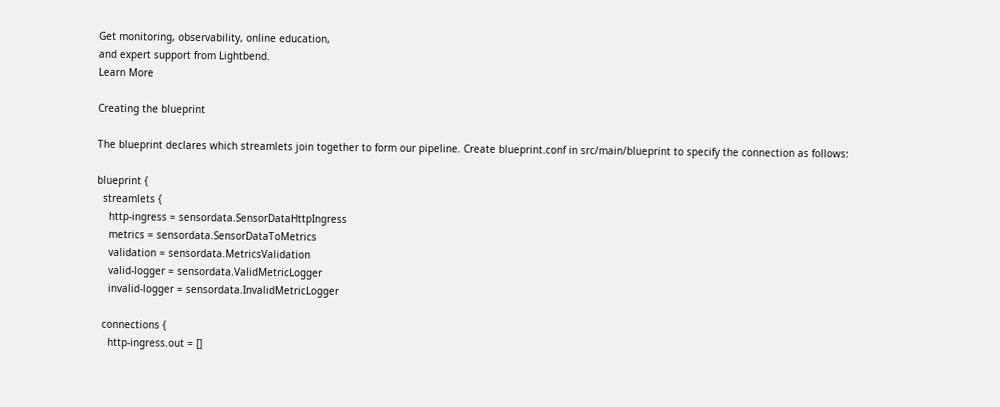Get monitoring, observability, online education,
and expert support from Lightbend.
Learn More

Creating the blueprint

The blueprint declares which streamlets join together to form our pipeline. Create blueprint.conf in src/main/blueprint to specify the connection as follows:

blueprint {
  streamlets {
    http-ingress = sensordata.SensorDataHttpIngress
    metrics = sensordata.SensorDataToMetrics
    validation = sensordata.MetricsValidation
    valid-logger = sensordata.ValidMetricLogger
    invalid-logger = sensordata.InvalidMetricLogger

  connections {
    http-ingress.out = []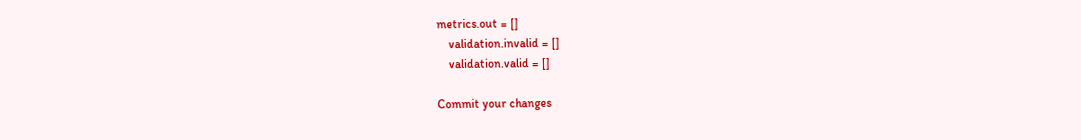metrics.out = []
    validation.invalid = []
    validation.valid = []

Commit your changes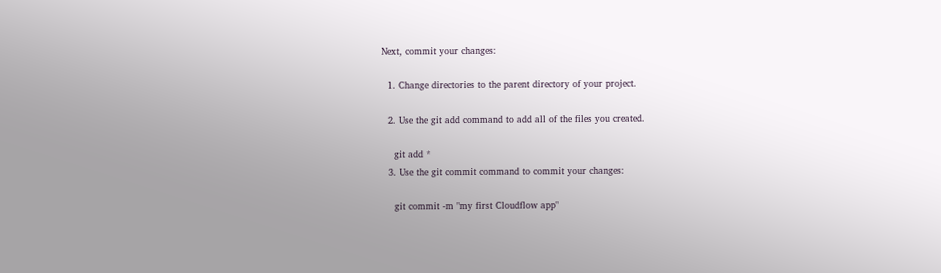Next, commit your changes:

  1. Change directories to the parent directory of your project.

  2. Use the git add command to add all of the files you created.

    git add *
  3. Use the git commit command to commit your changes:

    git commit -m "my first Cloudflow app"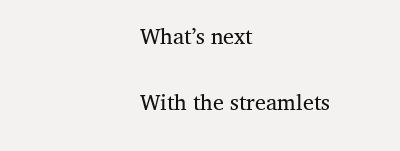What’s next

With the streamlets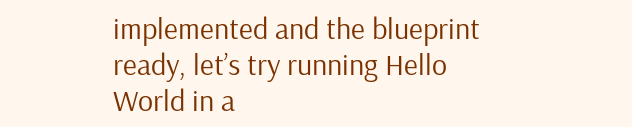implemented and the blueprint ready, let’s try running Hello World in a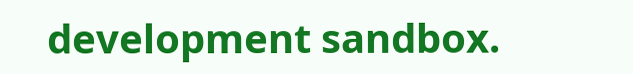development sandbox.